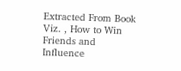Extracted From Book Viz. , How to Win Friends and Influence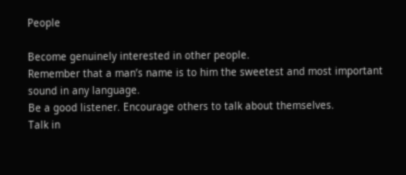People

Become genuinely interested in other people.
Remember that a man’s name is to him the sweetest and most important sound in any language.
Be a good listener. Encourage others to talk about themselves.
Talk in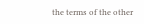the terms of the other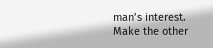man’s interest.
Make the other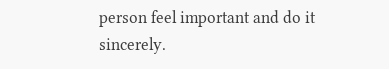person feel important and do it sincerely.